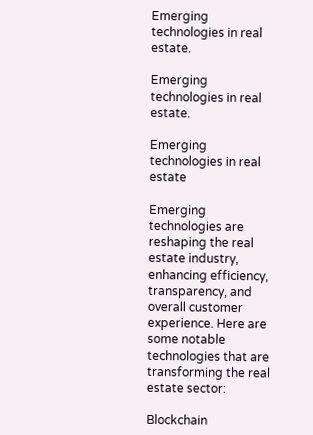Emerging technologies in real estate.

Emerging technologies in real estate.

Emerging technologies in real estate

Emerging technologies are reshaping the real estate industry, enhancing efficiency, transparency, and overall customer experience. Here are some notable technologies that are transforming the real estate sector:

Blockchain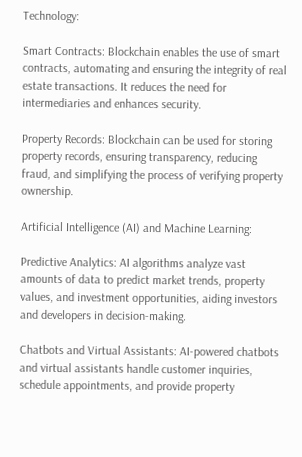Technology:

Smart Contracts: Blockchain enables the use of smart contracts, automating and ensuring the integrity of real estate transactions. It reduces the need for intermediaries and enhances security.

Property Records: Blockchain can be used for storing property records, ensuring transparency, reducing fraud, and simplifying the process of verifying property ownership.

Artificial Intelligence (AI) and Machine Learning:

Predictive Analytics: AI algorithms analyze vast amounts of data to predict market trends, property values, and investment opportunities, aiding investors and developers in decision-making.

Chatbots and Virtual Assistants: AI-powered chatbots and virtual assistants handle customer inquiries, schedule appointments, and provide property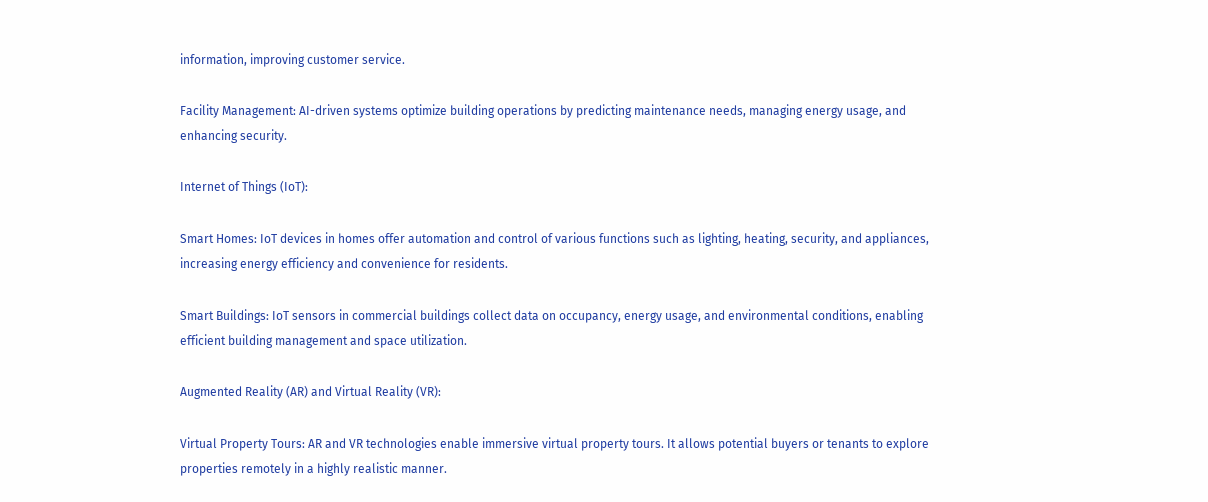information, improving customer service.

Facility Management: AI-driven systems optimize building operations by predicting maintenance needs, managing energy usage, and enhancing security.

Internet of Things (IoT):

Smart Homes: IoT devices in homes offer automation and control of various functions such as lighting, heating, security, and appliances, increasing energy efficiency and convenience for residents.

Smart Buildings: IoT sensors in commercial buildings collect data on occupancy, energy usage, and environmental conditions, enabling efficient building management and space utilization.

Augmented Reality (AR) and Virtual Reality (VR):

Virtual Property Tours: AR and VR technologies enable immersive virtual property tours. It allows potential buyers or tenants to explore properties remotely in a highly realistic manner.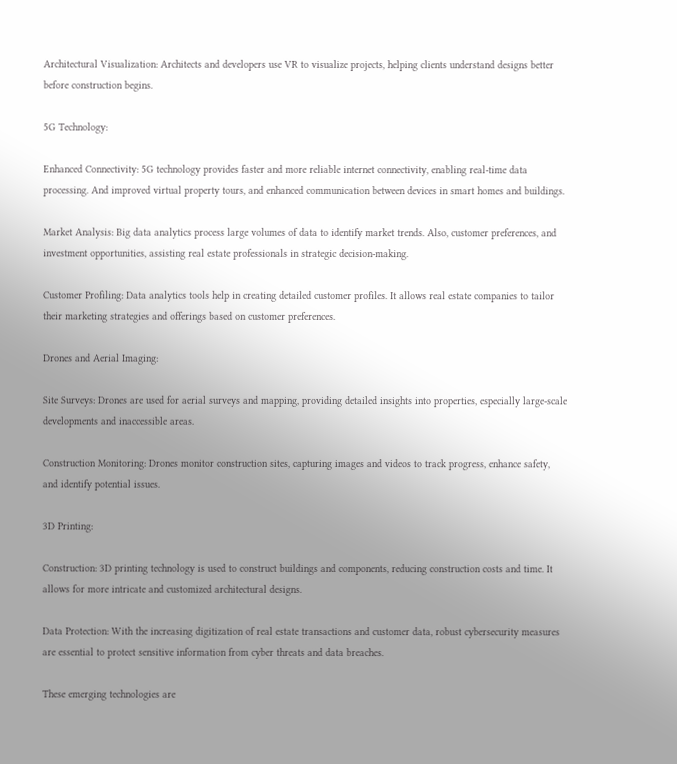Architectural Visualization: Architects and developers use VR to visualize projects, helping clients understand designs better before construction begins.

5G Technology:

Enhanced Connectivity: 5G technology provides faster and more reliable internet connectivity, enabling real-time data processing. And improved virtual property tours, and enhanced communication between devices in smart homes and buildings.

Market Analysis: Big data analytics process large volumes of data to identify market trends. Also, customer preferences, and investment opportunities, assisting real estate professionals in strategic decision-making.

Customer Profiling: Data analytics tools help in creating detailed customer profiles. It allows real estate companies to tailor their marketing strategies and offerings based on customer preferences.

Drones and Aerial Imaging:

Site Surveys: Drones are used for aerial surveys and mapping, providing detailed insights into properties, especially large-scale developments and inaccessible areas.

Construction Monitoring: Drones monitor construction sites, capturing images and videos to track progress, enhance safety, and identify potential issues.

3D Printing:

Construction: 3D printing technology is used to construct buildings and components, reducing construction costs and time. It allows for more intricate and customized architectural designs.

Data Protection: With the increasing digitization of real estate transactions and customer data, robust cybersecurity measures are essential to protect sensitive information from cyber threats and data breaches.

These emerging technologies are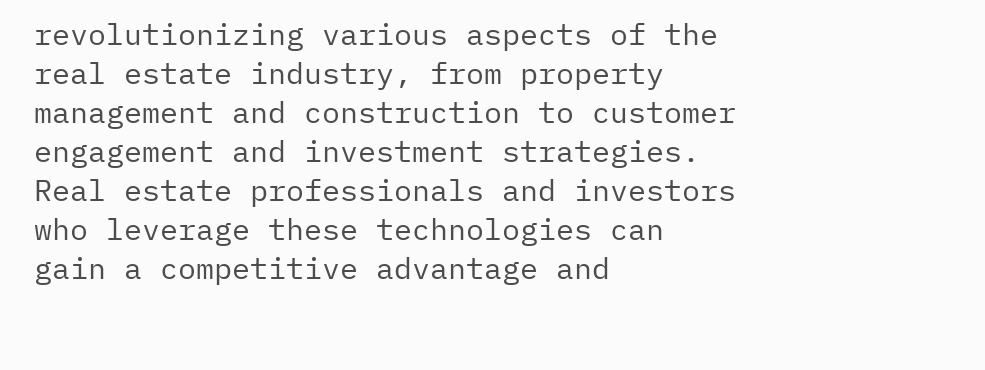revolutionizing various aspects of the real estate industry, from property management and construction to customer engagement and investment strategies. Real estate professionals and investors who leverage these technologies can gain a competitive advantage and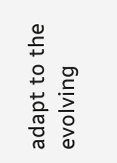adapt to the evolving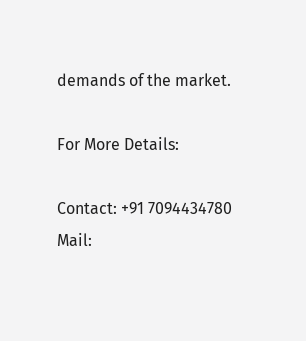demands of the market.

For More Details:

Contact: +91 7094434780
Mail: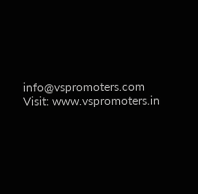info@vspromoters.com
Visit: www.vspromoters.in